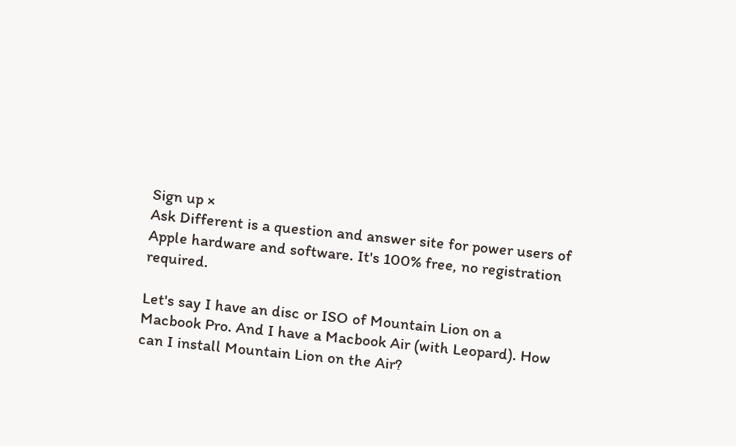Sign up ×
Ask Different is a question and answer site for power users of Apple hardware and software. It's 100% free, no registration required.

Let's say I have an disc or ISO of Mountain Lion on a Macbook Pro. And I have a Macbook Air (with Leopard). How can I install Mountain Lion on the Air?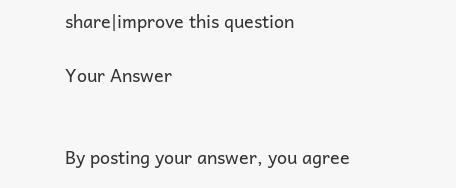share|improve this question

Your Answer


By posting your answer, you agree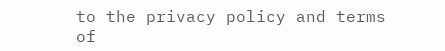to the privacy policy and terms of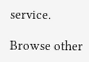service.

Browse other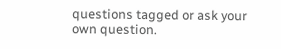questions tagged or ask your own question.